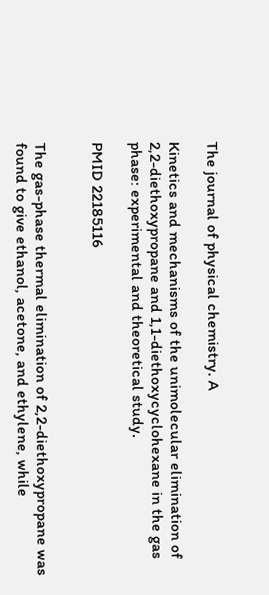The journal of physical chemistry. A

Kinetics and mechanisms of the unimolecular elimination of 2,2-diethoxypropane and 1,1-diethoxycyclohexane in the gas phase: experimental and theoretical study.

PMID 22185116


The gas-phase thermal elimination of 2,2-diethoxypropane was found to give ethanol, acetone, and ethylene, while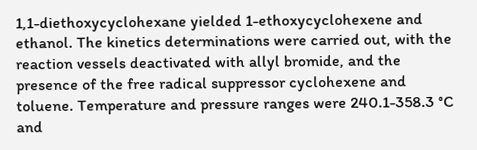1,1-diethoxycyclohexane yielded 1-ethoxycyclohexene and ethanol. The kinetics determinations were carried out, with the reaction vessels deactivated with allyl bromide, and the presence of the free radical suppressor cyclohexene and toluene. Temperature and pressure ranges were 240.1-358.3 °C and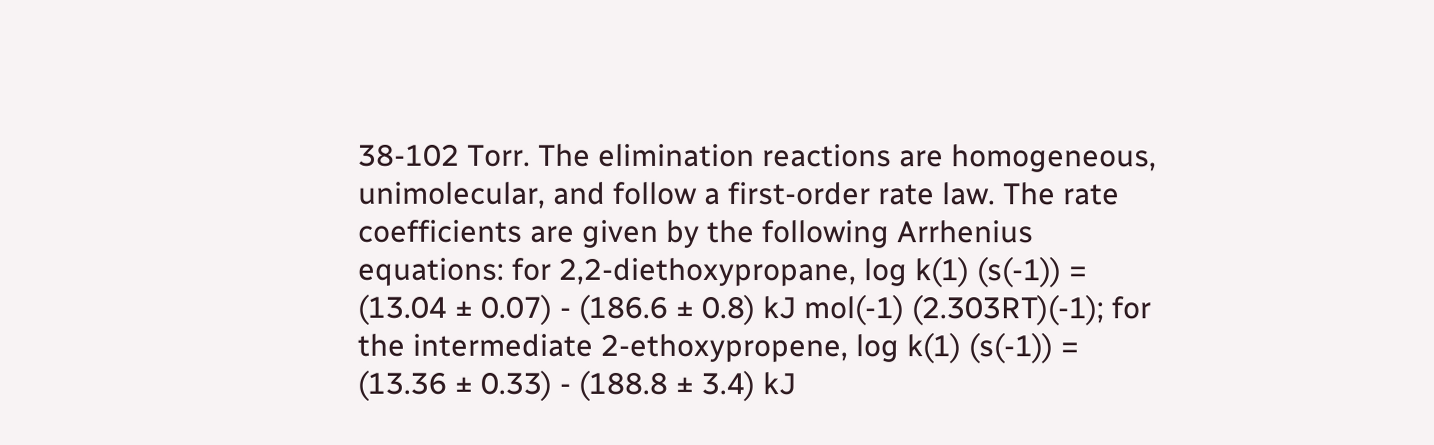38-102 Torr. The elimination reactions are homogeneous, unimolecular, and follow a first-order rate law. The rate coefficients are given by the following Arrhenius equations: for 2,2-diethoxypropane, log k(1) (s(-1)) = (13.04 ± 0.07) - (186.6 ± 0.8) kJ mol(-1) (2.303RT)(-1); for the intermediate 2-ethoxypropene, log k(1) (s(-1)) = (13.36 ± 0.33) - (188.8 ± 3.4) kJ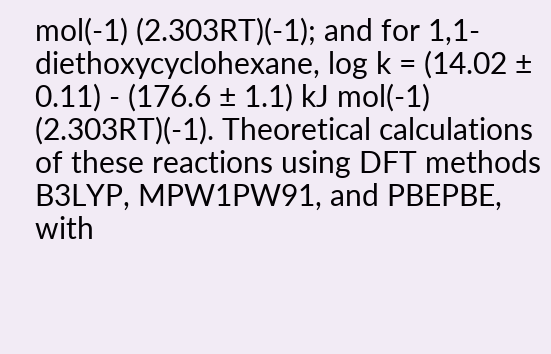mol(-1) (2.303RT)(-1); and for 1,1-diethoxycyclohexane, log k = (14.02 ± 0.11) - (176.6 ± 1.1) kJ mol(-1) (2.303RT)(-1). Theoretical calculations of these reactions using DFT methods B3LYP, MPW1PW91, and PBEPBE, with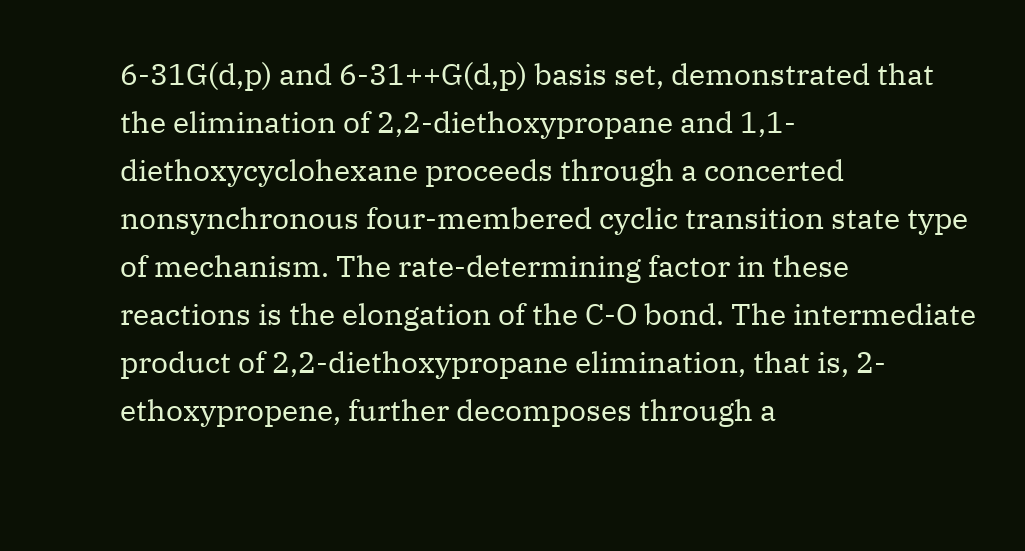6-31G(d,p) and 6-31++G(d,p) basis set, demonstrated that the elimination of 2,2-diethoxypropane and 1,1-diethoxycyclohexane proceeds through a concerted nonsynchronous four-membered cyclic transition state type of mechanism. The rate-determining factor in these reactions is the elongation of the C-O bond. The intermediate product of 2,2-diethoxypropane elimination, that is, 2-ethoxypropene, further decomposes through a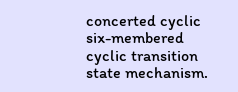concerted cyclic six-membered cyclic transition state mechanism.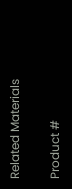Related Materials

Product #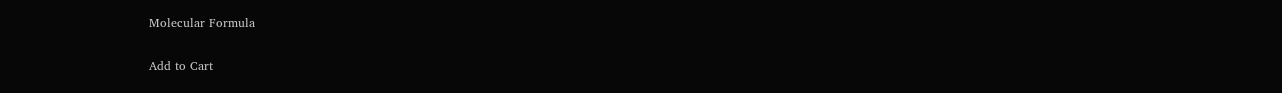Molecular Formula

Add to Cart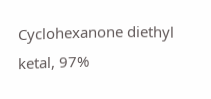Cyclohexanone diethyl ketal, 97%